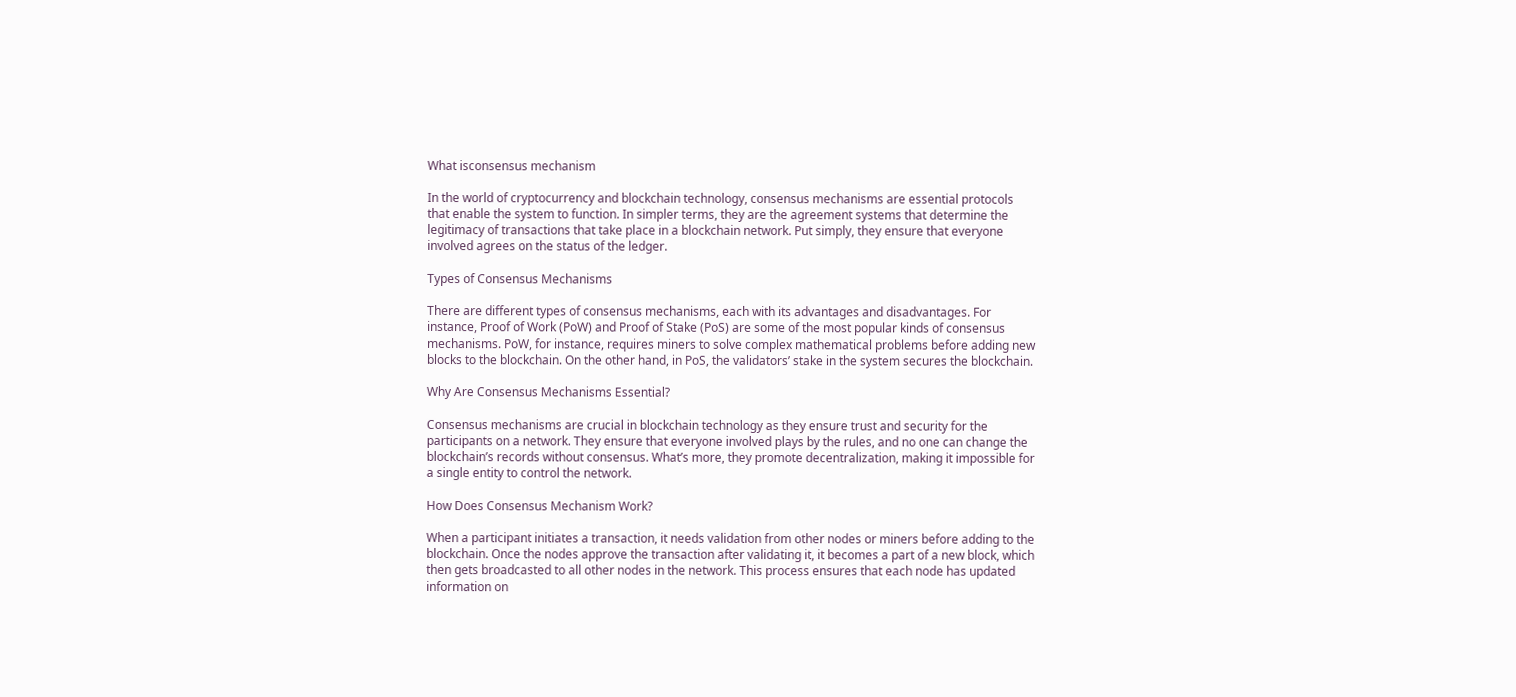What isconsensus mechanism

In the world of cryptocurrency and blockchain technology, consensus mechanisms are essential protocols that enable the system to function. In simpler terms, they are the agreement systems that determine the legitimacy of transactions that take place in a blockchain network. Put simply, they ensure that everyone involved agrees on the status of the ledger.

Types of Consensus Mechanisms

There are different types of consensus mechanisms, each with its advantages and disadvantages. For instance, Proof of Work (PoW) and Proof of Stake (PoS) are some of the most popular kinds of consensus mechanisms. PoW, for instance, requires miners to solve complex mathematical problems before adding new blocks to the blockchain. On the other hand, in PoS, the validators’ stake in the system secures the blockchain.

Why Are Consensus Mechanisms Essential?

Consensus mechanisms are crucial in blockchain technology as they ensure trust and security for the participants on a network. They ensure that everyone involved plays by the rules, and no one can change the blockchain’s records without consensus. What’s more, they promote decentralization, making it impossible for a single entity to control the network.

How Does Consensus Mechanism Work?

When a participant initiates a transaction, it needs validation from other nodes or miners before adding to the blockchain. Once the nodes approve the transaction after validating it, it becomes a part of a new block, which then gets broadcasted to all other nodes in the network. This process ensures that each node has updated information on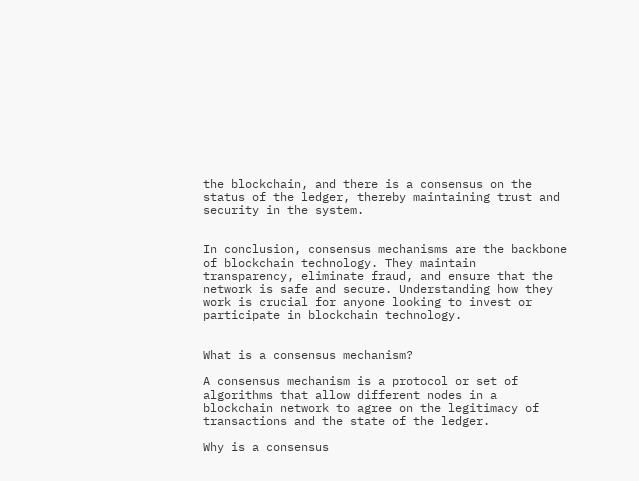the blockchain, and there is a consensus on the status of the ledger, thereby maintaining trust and security in the system.


In conclusion, consensus mechanisms are the backbone of blockchain technology. They maintain transparency, eliminate fraud, and ensure that the network is safe and secure. Understanding how they work is crucial for anyone looking to invest or participate in blockchain technology.


What is a consensus mechanism?

A consensus mechanism is a protocol or set of algorithms that allow different nodes in a blockchain network to agree on the legitimacy of transactions and the state of the ledger.

Why is a consensus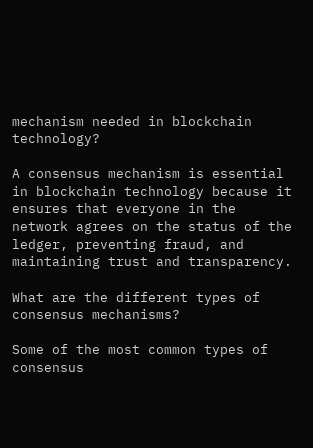mechanism needed in blockchain technology?

A consensus mechanism is essential in blockchain technology because it ensures that everyone in the network agrees on the status of the ledger, preventing fraud, and maintaining trust and transparency.

What are the different types of consensus mechanisms?

Some of the most common types of consensus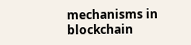mechanisms in blockchain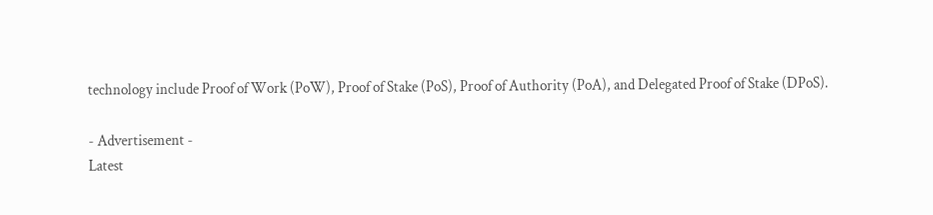technology include Proof of Work (PoW), Proof of Stake (PoS), Proof of Authority (PoA), and Delegated Proof of Stake (DPoS).

- Advertisement -
Latest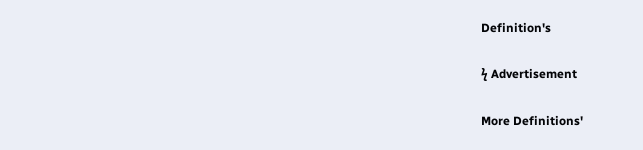Definition's

ϟ Advertisement

More Definitions'